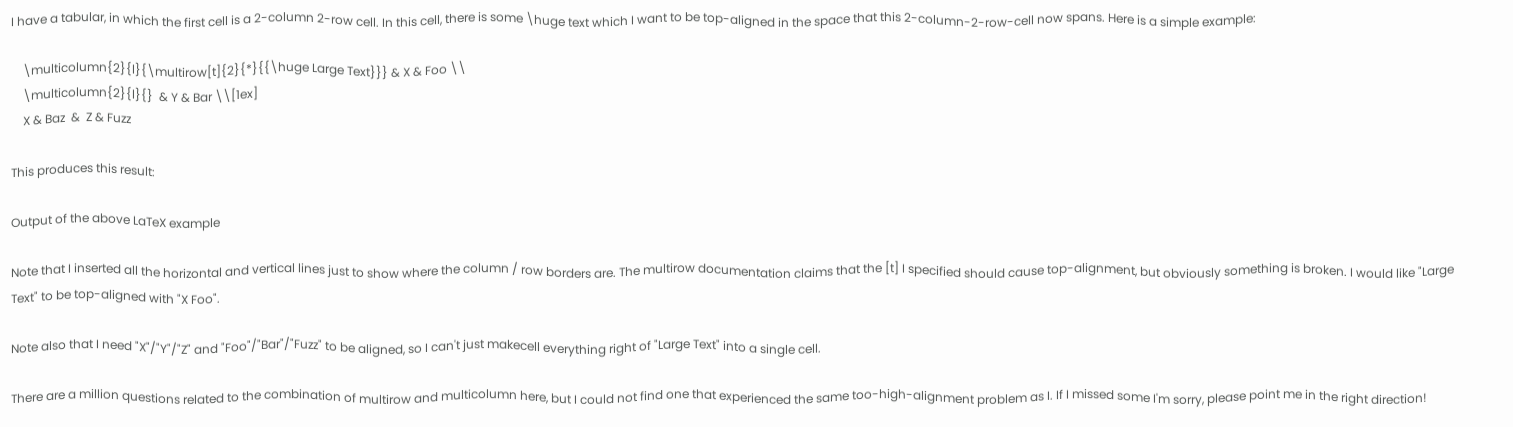I have a tabular, in which the first cell is a 2-column 2-row cell. In this cell, there is some \huge text which I want to be top-aligned in the space that this 2-column-2-row-cell now spans. Here is a simple example:

    \multicolumn{2}{l}{\multirow[t]{2}{*}{{\huge Large Text}}} & X & Foo \\
    \multicolumn{2}{l}{}  & Y & Bar \\[1ex]
    X & Baz  &  Z & Fuzz

This produces this result:

Output of the above LaTeX example

Note that I inserted all the horizontal and vertical lines just to show where the column / row borders are. The multirow documentation claims that the [t] I specified should cause top-alignment, but obviously something is broken. I would like "Large Text" to be top-aligned with "X Foo".

Note also that I need "X"/"Y"/"Z" and "Foo"/"Bar"/"Fuzz" to be aligned, so I can't just makecell everything right of "Large Text" into a single cell.

There are a million questions related to the combination of multirow and multicolumn here, but I could not find one that experienced the same too-high-alignment problem as I. If I missed some I'm sorry, please point me in the right direction!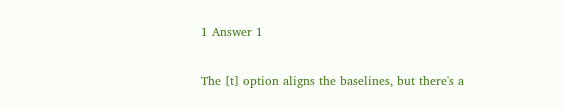1 Answer 1


The [t] option aligns the baselines, but there's a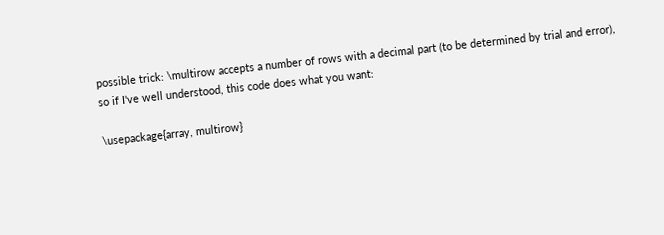possible trick: \multirow accepts a number of rows with a decimal part (to be determined by trial and error), so if I've well understood, this code does what you want:

\usepackage{array, multirow}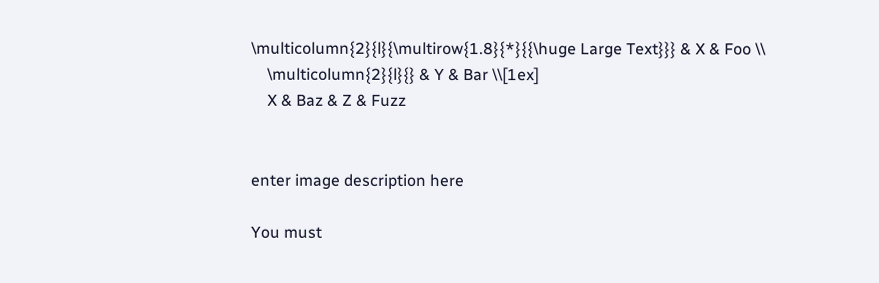\multicolumn{2}{l}{\multirow{1.8}{*}{{\huge Large Text}}} & X & Foo \\
    \multicolumn{2}{l}{} & Y & Bar \\[1ex]
    X & Baz & Z & Fuzz


enter image description here

You must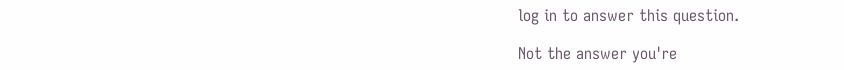log in to answer this question.

Not the answer you're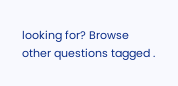looking for? Browse other questions tagged .